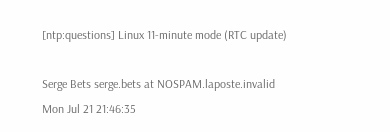[ntp:questions] Linux 11-minute mode (RTC update)

Serge Bets serge.bets at NOSPAM.laposte.invalid
Mon Jul 21 21:46:35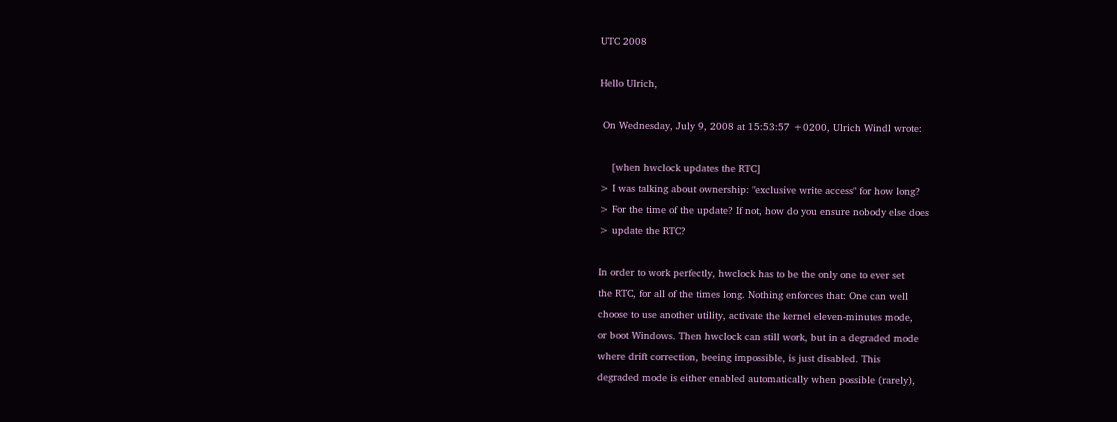UTC 2008

Hello Ulrich,

 On Wednesday, July 9, 2008 at 15:53:57 +0200, Ulrich Windl wrote:

    [when hwclock updates the RTC]
> I was talking about ownership: "exclusive write access" for how long?
> For the time of the update? If not, how do you ensure nobody else does
> update the RTC?

In order to work perfectly, hwclock has to be the only one to ever set
the RTC, for all of the times long. Nothing enforces that: One can well
choose to use another utility, activate the kernel eleven-minutes mode,
or boot Windows. Then hwclock can still work, but in a degraded mode
where drift correction, beeing impossible, is just disabled. This
degraded mode is either enabled automatically when possible (rarely),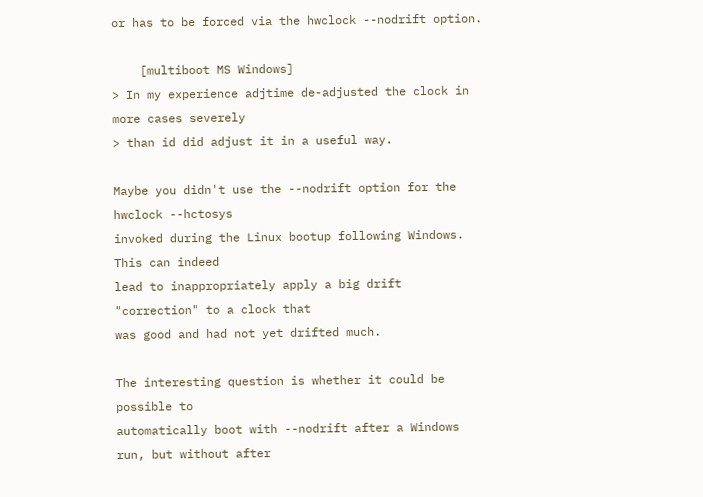or has to be forced via the hwclock --nodrift option.

    [multiboot MS Windows]
> In my experience adjtime de-adjusted the clock in more cases severely
> than id did adjust it in a useful way.

Maybe you didn't use the --nodrift option for the hwclock --hctosys
invoked during the Linux bootup following Windows. This can indeed
lead to inappropriately apply a big drift "correction" to a clock that
was good and had not yet drifted much.

The interesting question is whether it could be possible to
automatically boot with --nodrift after a Windows run, but without after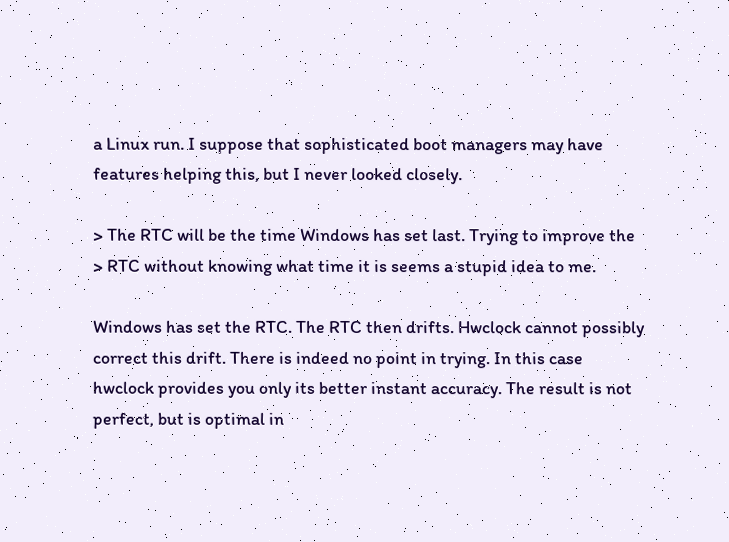a Linux run. I suppose that sophisticated boot managers may have
features helping this, but I never looked closely.

> The RTC will be the time Windows has set last. Trying to improve the
> RTC without knowing what time it is seems a stupid idea to me.

Windows has set the RTC. The RTC then drifts. Hwclock cannot possibly
correct this drift. There is indeed no point in trying. In this case
hwclock provides you only its better instant accuracy. The result is not
perfect, but is optimal in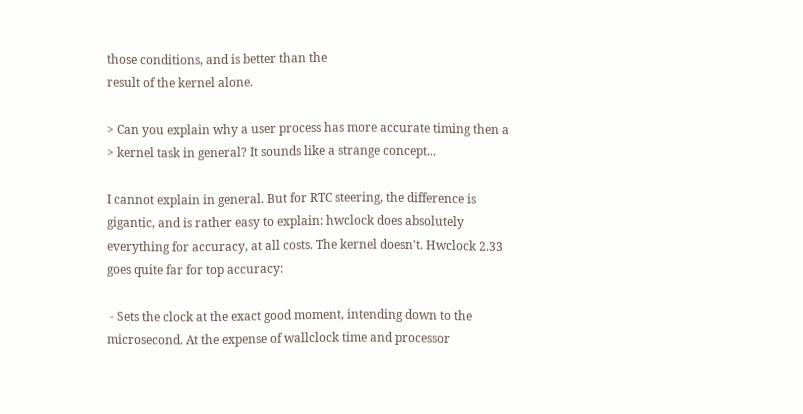those conditions, and is better than the
result of the kernel alone.

> Can you explain why a user process has more accurate timing then a
> kernel task in general? It sounds like a strange concept...

I cannot explain in general. But for RTC steering, the difference is
gigantic, and is rather easy to explain: hwclock does absolutely
everything for accuracy, at all costs. The kernel doesn't. Hwclock 2.33
goes quite far for top accuracy:

 - Sets the clock at the exact good moment, intending down to the
microsecond. At the expense of wallclock time and processor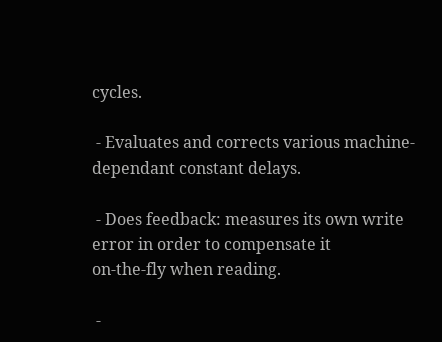cycles.

 - Evaluates and corrects various machine-dependant constant delays.

 - Does feedback: measures its own write error in order to compensate it
on-the-fly when reading.

 -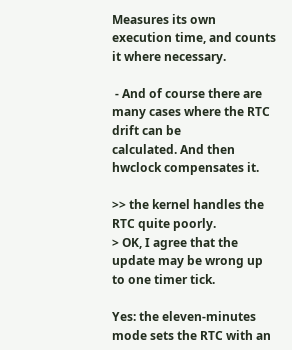Measures its own execution time, and counts it where necessary.

 - And of course there are many cases where the RTC drift can be
calculated. And then hwclock compensates it.

>> the kernel handles the RTC quite poorly.
> OK, I agree that the update may be wrong up to one timer tick.

Yes: the eleven-minutes mode sets the RTC with an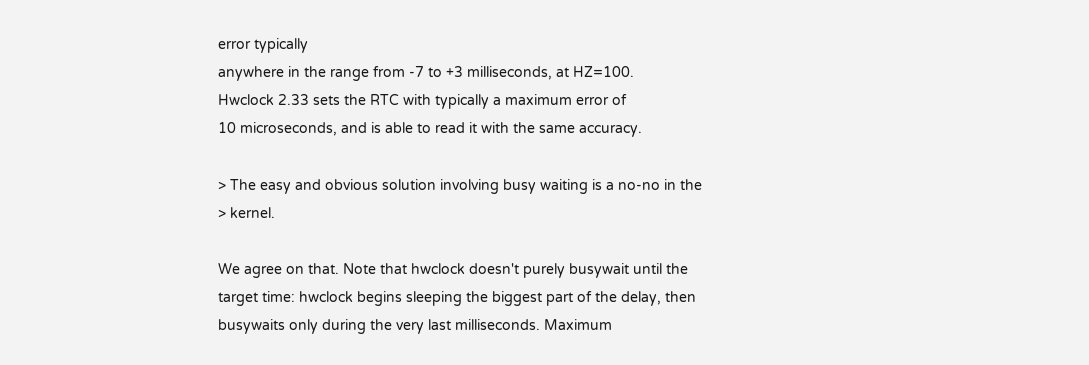error typically
anywhere in the range from -7 to +3 milliseconds, at HZ=100.
Hwclock 2.33 sets the RTC with typically a maximum error of
10 microseconds, and is able to read it with the same accuracy.

> The easy and obvious solution involving busy waiting is a no-no in the
> kernel.

We agree on that. Note that hwclock doesn't purely busywait until the
target time: hwclock begins sleeping the biggest part of the delay, then
busywaits only during the very last milliseconds. Maximum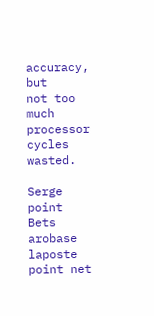accuracy, but
not too much processor cycles wasted.

Serge point Bets arobase laposte point net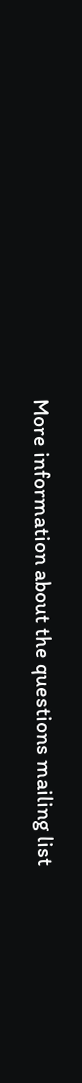More information about the questions mailing list